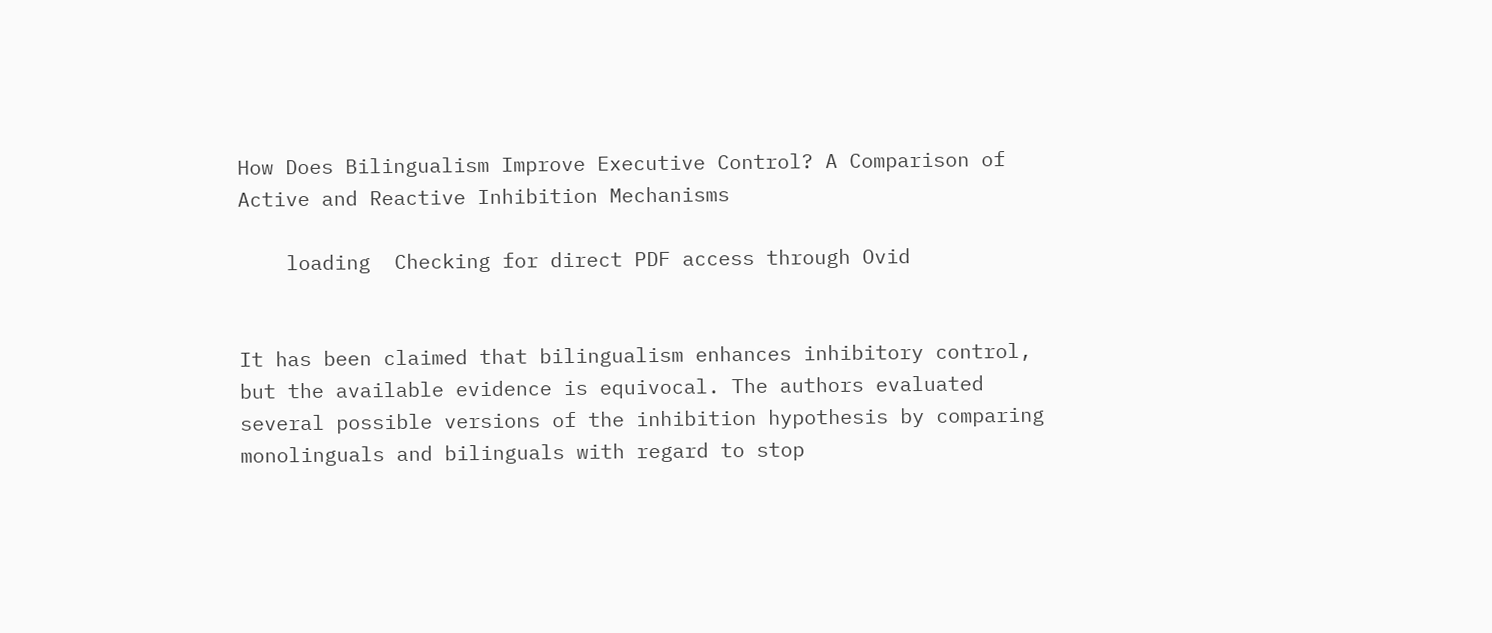How Does Bilingualism Improve Executive Control? A Comparison of Active and Reactive Inhibition Mechanisms

    loading  Checking for direct PDF access through Ovid


It has been claimed that bilingualism enhances inhibitory control, but the available evidence is equivocal. The authors evaluated several possible versions of the inhibition hypothesis by comparing monolinguals and bilinguals with regard to stop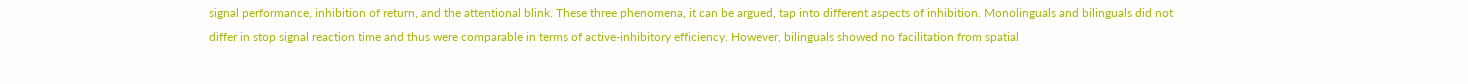signal performance, inhibition of return, and the attentional blink. These three phenomena, it can be argued, tap into different aspects of inhibition. Monolinguals and bilinguals did not differ in stop signal reaction time and thus were comparable in terms of active-inhibitory efficiency. However, bilinguals showed no facilitation from spatial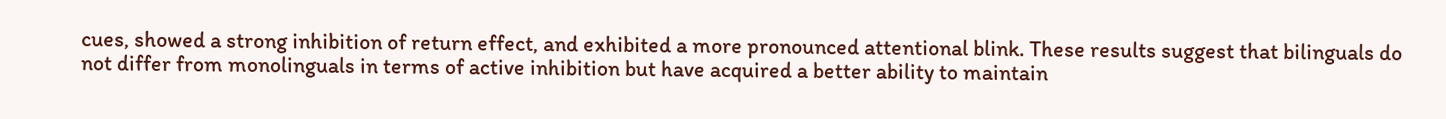cues, showed a strong inhibition of return effect, and exhibited a more pronounced attentional blink. These results suggest that bilinguals do not differ from monolinguals in terms of active inhibition but have acquired a better ability to maintain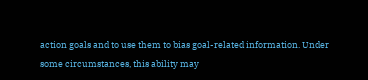action goals and to use them to bias goal-related information. Under some circumstances, this ability may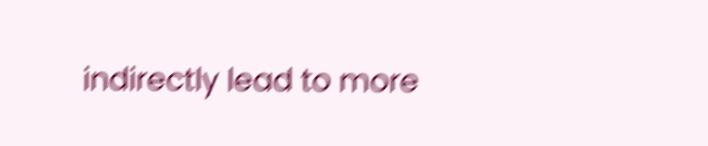indirectly lead to more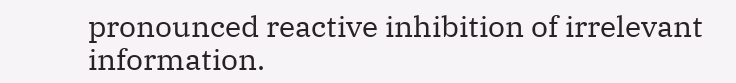pronounced reactive inhibition of irrelevant information.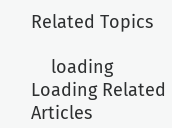Related Topics

    loading  Loading Related Articles